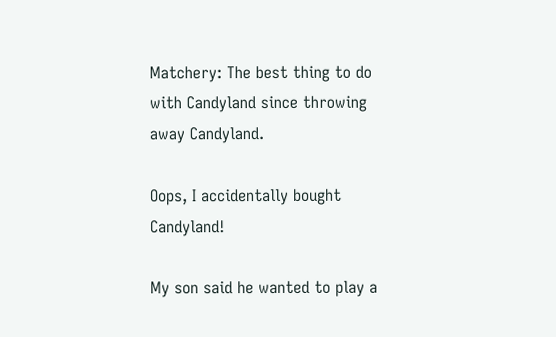Matchery: The best thing to do with Candyland since throwing away Candyland.

Oops, I accidentally bought Candyland!

My son said he wanted to play a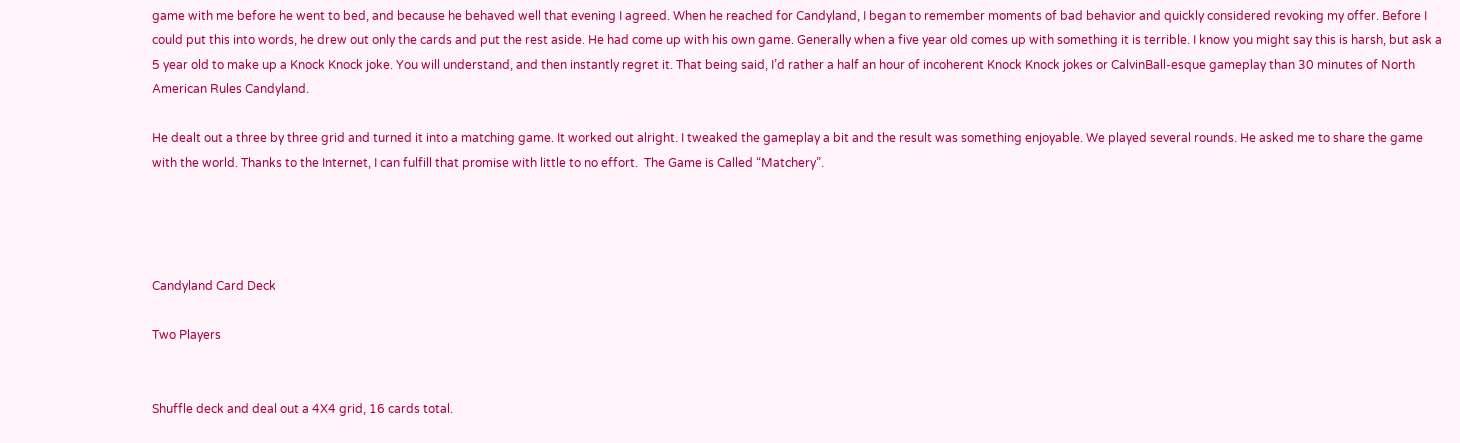game with me before he went to bed, and because he behaved well that evening I agreed. When he reached for Candyland, I began to remember moments of bad behavior and quickly considered revoking my offer. Before I could put this into words, he drew out only the cards and put the rest aside. He had come up with his own game. Generally when a five year old comes up with something it is terrible. I know you might say this is harsh, but ask a 5 year old to make up a Knock Knock joke. You will understand, and then instantly regret it. That being said, I’d rather a half an hour of incoherent Knock Knock jokes or CalvinBall-esque gameplay than 30 minutes of North American Rules Candyland.

He dealt out a three by three grid and turned it into a matching game. It worked out alright. I tweaked the gameplay a bit and the result was something enjoyable. We played several rounds. He asked me to share the game with the world. Thanks to the Internet, I can fulfill that promise with little to no effort.  The Game is Called “Matchery”.




Candyland Card Deck

Two Players


Shuffle deck and deal out a 4X4 grid, 16 cards total.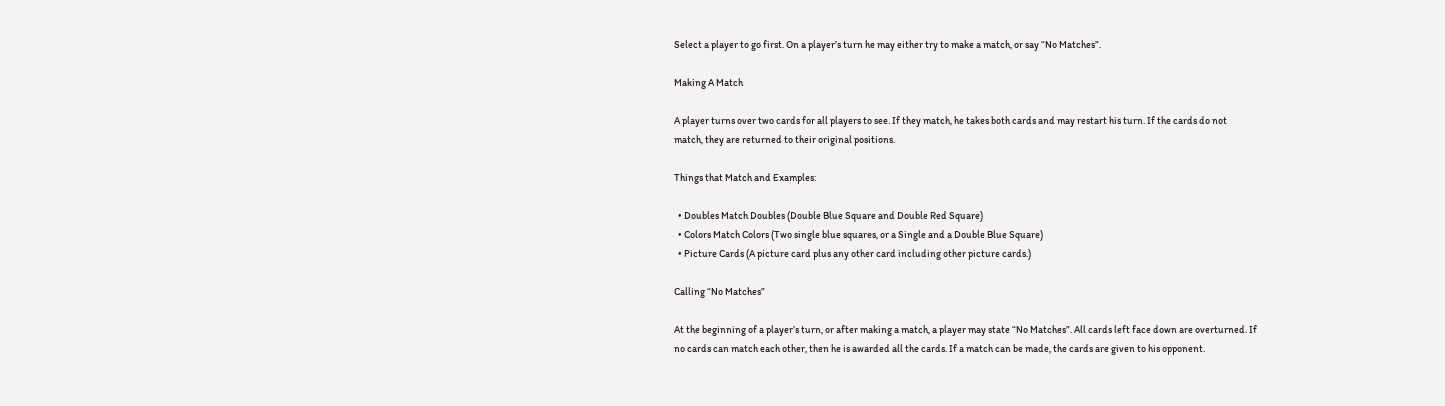Select a player to go first. On a player’s turn he may either try to make a match, or say “No Matches”.

Making A Match

A player turns over two cards for all players to see. If they match, he takes both cards and may restart his turn. If the cards do not match, they are returned to their original positions.

Things that Match and Examples:

  • Doubles Match Doubles (Double Blue Square and Double Red Square)
  • Colors Match Colors (Two single blue squares, or a Single and a Double Blue Square)
  • Picture Cards (A picture card plus any other card including other picture cards.)

Calling “No Matches”

At the beginning of a player’s turn, or after making a match, a player may state “No Matches”. All cards left face down are overturned. If no cards can match each other, then he is awarded all the cards. If a match can be made, the cards are given to his opponent.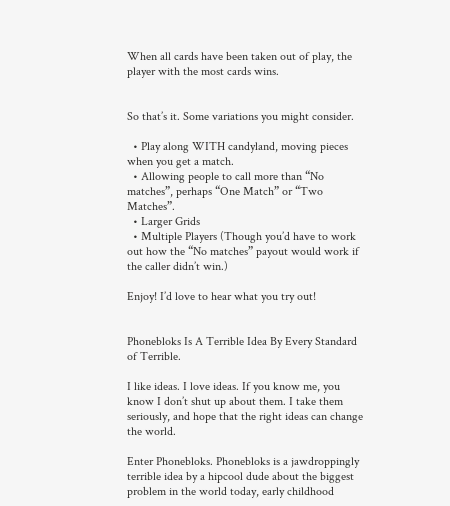When all cards have been taken out of play, the player with the most cards wins.


So that’s it. Some variations you might consider.

  • Play along WITH candyland, moving pieces when you get a match.
  • Allowing people to call more than “No matches”, perhaps “One Match” or “Two Matches”.
  • Larger Grids
  • Multiple Players (Though you’d have to work out how the “No matches” payout would work if the caller didn’t win.)

Enjoy! I’d love to hear what you try out!


Phonebloks Is A Terrible Idea By Every Standard of Terrible.

I like ideas. I love ideas. If you know me, you know I don’t shut up about them. I take them seriously, and hope that the right ideas can change the world.

Enter Phonebloks. Phonebloks is a jawdroppingly terrible idea by a hipcool dude about the biggest problem in the world today, early childhood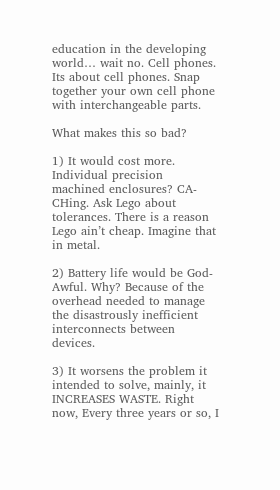education in the developing world… wait no. Cell phones. Its about cell phones. Snap together your own cell phone with interchangeable parts.

What makes this so bad?

1) It would cost more. Individual precision machined enclosures? CA-CHing. Ask Lego about tolerances. There is a reason Lego ain’t cheap. Imagine that in metal.

2) Battery life would be God-Awful. Why? Because of the overhead needed to manage the disastrously inefficient  interconnects between devices.

3) It worsens the problem it intended to solve, mainly, it INCREASES WASTE. Right now, Every three years or so, I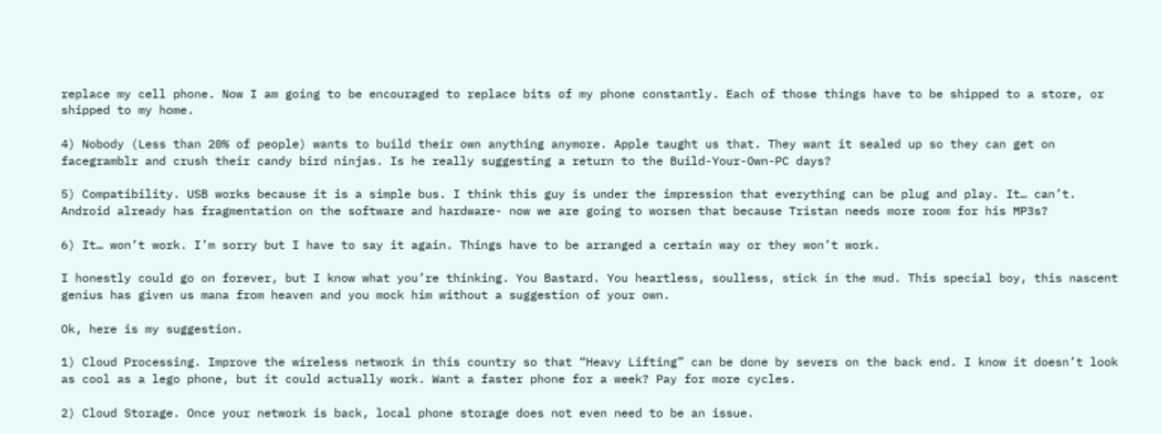replace my cell phone. Now I am going to be encouraged to replace bits of my phone constantly. Each of those things have to be shipped to a store, or shipped to my home.

4) Nobody (Less than 20% of people) wants to build their own anything anymore. Apple taught us that. They want it sealed up so they can get on facegramblr and crush their candy bird ninjas. Is he really suggesting a return to the Build-Your-Own-PC days?

5) Compatibility. USB works because it is a simple bus. I think this guy is under the impression that everything can be plug and play. It… can’t. Android already has fragmentation on the software and hardware- now we are going to worsen that because Tristan needs more room for his MP3s?

6) It… won’t work. I’m sorry but I have to say it again. Things have to be arranged a certain way or they won’t work.

I honestly could go on forever, but I know what you’re thinking. You Bastard. You heartless, soulless, stick in the mud. This special boy, this nascent genius has given us mana from heaven and you mock him without a suggestion of your own.

Ok, here is my suggestion.

1) Cloud Processing. Improve the wireless network in this country so that “Heavy Lifting” can be done by severs on the back end. I know it doesn’t look as cool as a lego phone, but it could actually work. Want a faster phone for a week? Pay for more cycles.

2) Cloud Storage. Once your network is back, local phone storage does not even need to be an issue.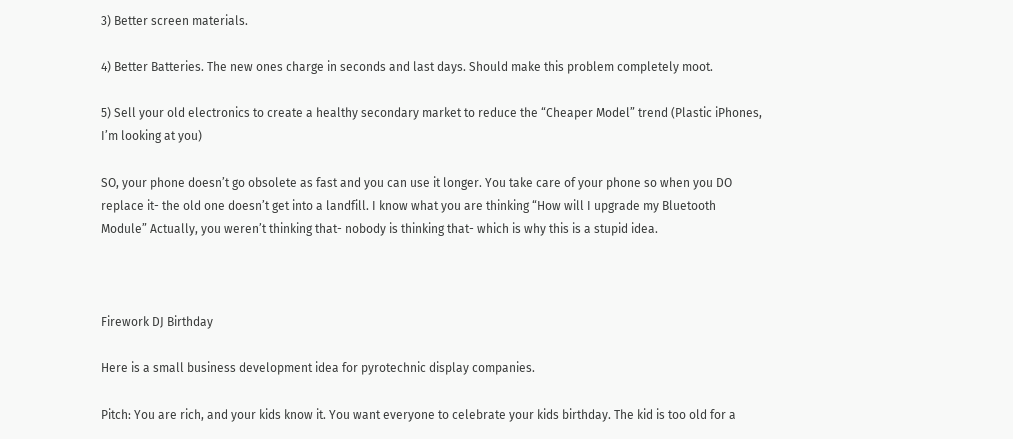3) Better screen materials.

4) Better Batteries. The new ones charge in seconds and last days. Should make this problem completely moot.

5) Sell your old electronics to create a healthy secondary market to reduce the “Cheaper Model” trend (Plastic iPhones, I’m looking at you)

SO, your phone doesn’t go obsolete as fast and you can use it longer. You take care of your phone so when you DO replace it- the old one doesn’t get into a landfill. I know what you are thinking “How will I upgrade my Bluetooth Module” Actually, you weren’t thinking that- nobody is thinking that- which is why this is a stupid idea.



Firework DJ Birthday

Here is a small business development idea for pyrotechnic display companies.

Pitch: You are rich, and your kids know it. You want everyone to celebrate your kids birthday. The kid is too old for a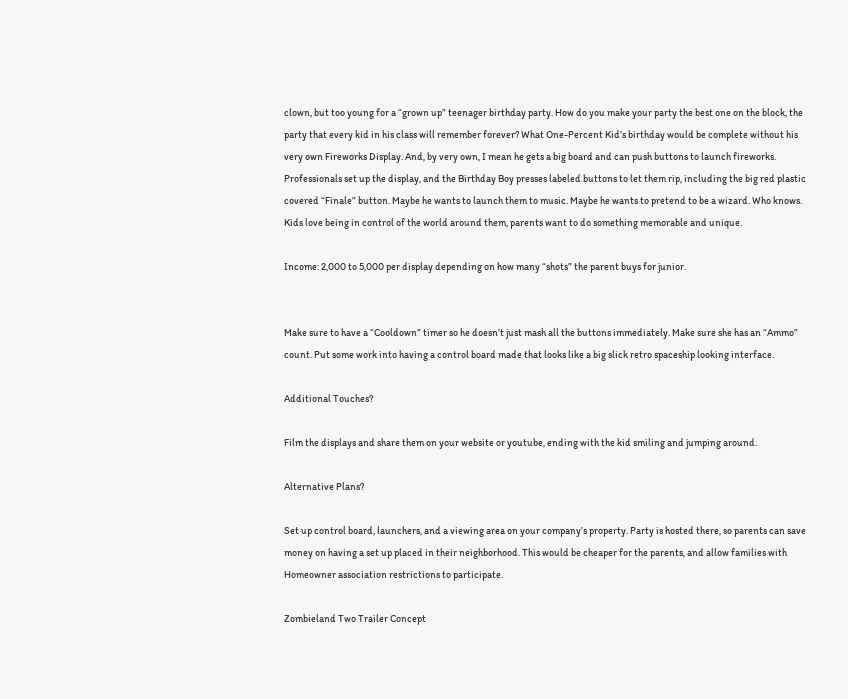clown, but too young for a “grown up” teenager birthday party. How do you make your party the best one on the block, the party that every kid in his class will remember forever? What One-Percent Kid’s birthday would be complete without his very own Fireworks Display. And, by very own, I mean he gets a big board and can push buttons to launch fireworks. Professionals set up the display, and the Birthday Boy presses labeled buttons to let them rip, including the big red plastic covered “Finale” button. Maybe he wants to launch them to music. Maybe he wants to pretend to be a wizard. Who knows. Kids love being in control of the world around them, parents want to do something memorable and unique.

Income: 2,000 to 5,000 per display depending on how many “shots” the parent buys for junior.


Make sure to have a “Cooldown” timer so he doesn’t just mash all the buttons immediately. Make sure she has an “Ammo” count. Put some work into having a control board made that looks like a big slick retro spaceship looking interface.

Additional Touches?

Film the displays and share them on your website or youtube, ending with the kid smiling and jumping around.

Alternative Plans?

Set up control board, launchers, and a viewing area on your company’s property. Party is hosted there, so parents can save money on having a set up placed in their neighborhood. This would be cheaper for the parents, and allow families with Homeowner association restrictions to participate.

Zombieland Two Trailer Concept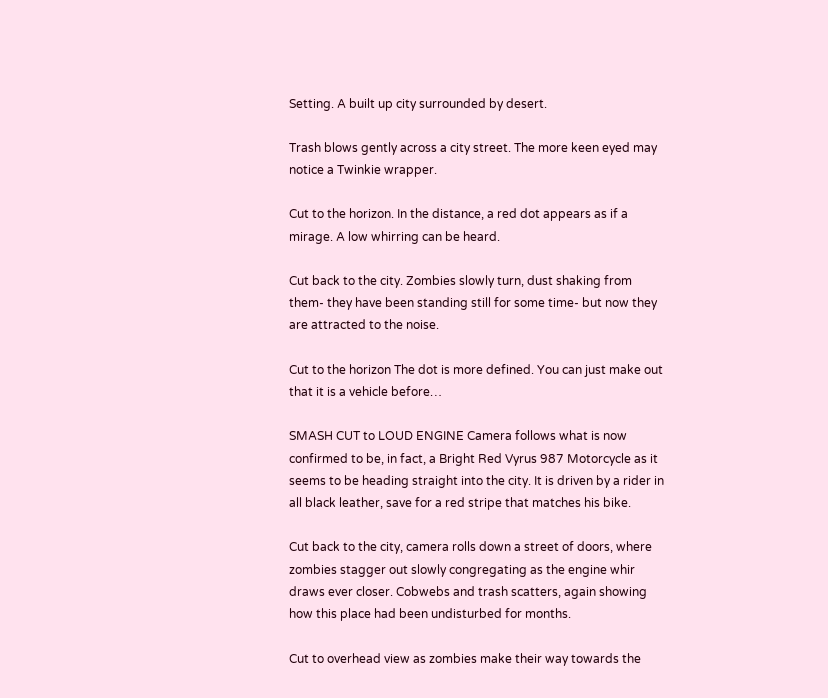Setting. A built up city surrounded by desert.

Trash blows gently across a city street. The more keen eyed may notice a Twinkie wrapper.

Cut to the horizon. In the distance, a red dot appears as if a mirage. A low whirring can be heard.

Cut back to the city. Zombies slowly turn, dust shaking from them- they have been standing still for some time- but now they are attracted to the noise.

Cut to the horizon The dot is more defined. You can just make out that it is a vehicle before…

SMASH CUT to LOUD ENGINE Camera follows what is now confirmed to be, in fact, a Bright Red Vyrus 987 Motorcycle as it seems to be heading straight into the city. It is driven by a rider in all black leather, save for a red stripe that matches his bike.

Cut back to the city, camera rolls down a street of doors, where zombies stagger out slowly congregating as the engine whir draws ever closer. Cobwebs and trash scatters, again showing how this place had been undisturbed for months.

Cut to overhead view as zombies make their way towards the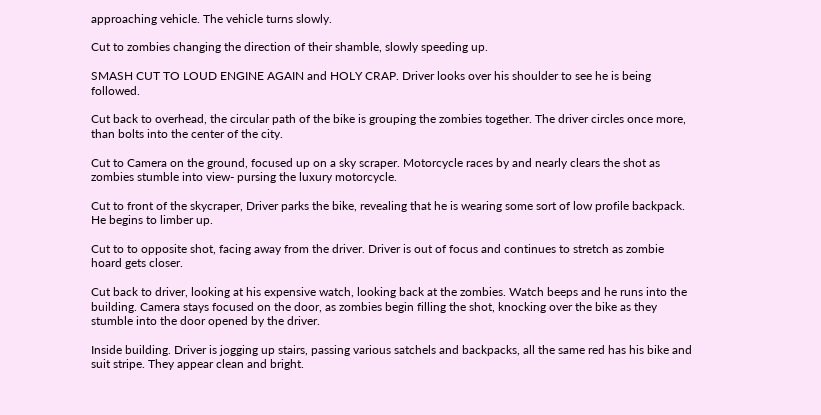approaching vehicle. The vehicle turns slowly.

Cut to zombies changing the direction of their shamble, slowly speeding up.

SMASH CUT TO LOUD ENGINE AGAIN and HOLY CRAP. Driver looks over his shoulder to see he is being followed.

Cut back to overhead, the circular path of the bike is grouping the zombies together. The driver circles once more, than bolts into the center of the city.

Cut to Camera on the ground, focused up on a sky scraper. Motorcycle races by and nearly clears the shot as zombies stumble into view- pursing the luxury motorcycle.

Cut to front of the skycraper, Driver parks the bike, revealing that he is wearing some sort of low profile backpack. He begins to limber up.

Cut to to opposite shot, facing away from the driver. Driver is out of focus and continues to stretch as zombie hoard gets closer.

Cut back to driver, looking at his expensive watch, looking back at the zombies. Watch beeps and he runs into the building. Camera stays focused on the door, as zombies begin filling the shot, knocking over the bike as they stumble into the door opened by the driver.

Inside building. Driver is jogging up stairs, passing various satchels and backpacks, all the same red has his bike and suit stripe. They appear clean and bright.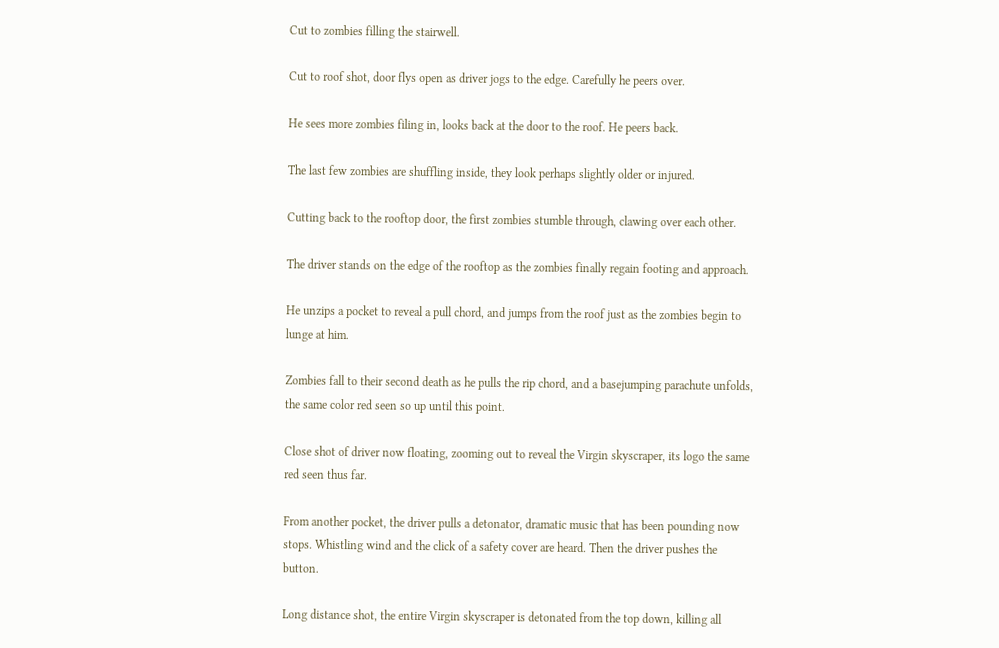Cut to zombies filling the stairwell.

Cut to roof shot, door flys open as driver jogs to the edge. Carefully he peers over.

He sees more zombies filing in, looks back at the door to the roof. He peers back.

The last few zombies are shuffling inside, they look perhaps slightly older or injured.

Cutting back to the rooftop door, the first zombies stumble through, clawing over each other.

The driver stands on the edge of the rooftop as the zombies finally regain footing and approach.

He unzips a pocket to reveal a pull chord, and jumps from the roof just as the zombies begin to lunge at him.

Zombies fall to their second death as he pulls the rip chord, and a basejumping parachute unfolds, the same color red seen so up until this point.

Close shot of driver now floating, zooming out to reveal the Virgin skyscraper, its logo the same red seen thus far.

From another pocket, the driver pulls a detonator, dramatic music that has been pounding now stops. Whistling wind and the click of a safety cover are heard. Then the driver pushes the button.

Long distance shot, the entire Virgin skyscraper is detonated from the top down, killing all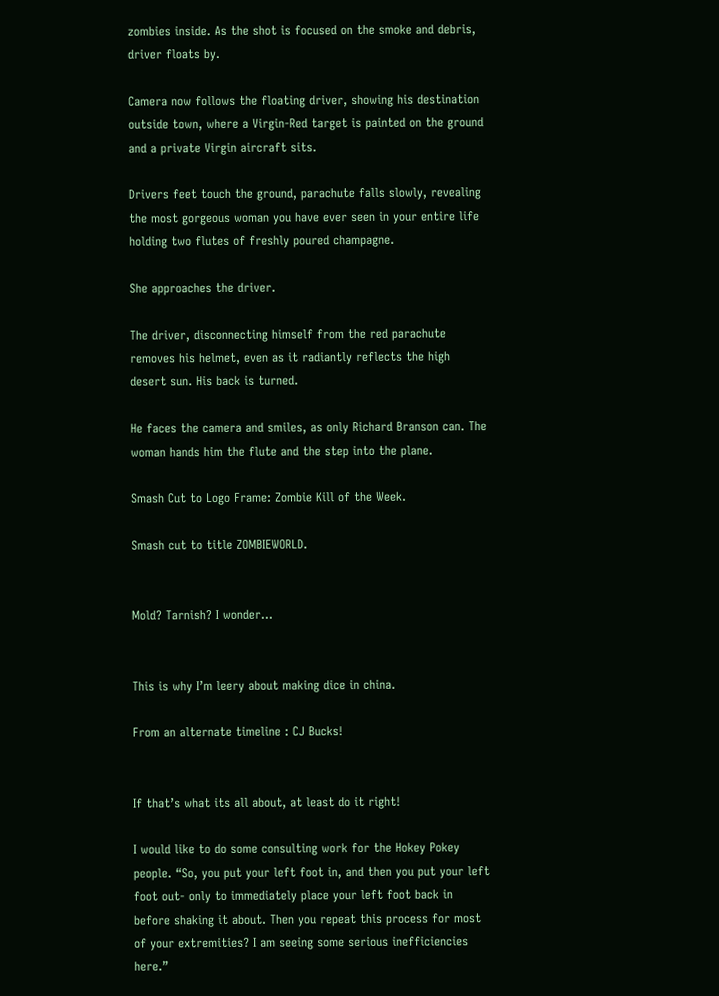zombies inside. As the shot is focused on the smoke and debris, driver floats by.

Camera now follows the floating driver, showing his destination outside town, where a Virgin-Red target is painted on the ground and a private Virgin aircraft sits.

Drivers feet touch the ground, parachute falls slowly, revealing  the most gorgeous woman you have ever seen in your entire life holding two flutes of freshly poured champagne.

She approaches the driver.

The driver, disconnecting himself from the red parachute removes his helmet, even as it radiantly reflects the high desert sun. His back is turned.

He faces the camera and smiles, as only Richard Branson can. The woman hands him the flute and the step into the plane.

Smash Cut to Logo Frame: Zombie Kill of the Week.

Smash cut to title ZOMBIEWORLD.


Mold? Tarnish? I wonder…


This is why I’m leery about making dice in china.

From an alternate timeline : CJ Bucks!


If that’s what its all about, at least do it right!

I would like to do some consulting work for the Hokey Pokey people. “So, you put your left foot in, and then you put your left foot out- only to immediately place your left foot back in before shaking it about. Then you repeat this process for most of your extremities? I am seeing some serious inefficiencies here.”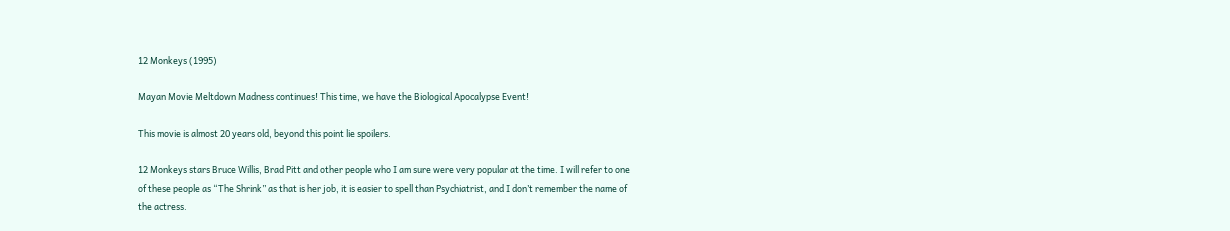12 Monkeys (1995)

Mayan Movie Meltdown Madness continues! This time, we have the Biological Apocalypse Event!

This movie is almost 20 years old, beyond this point lie spoilers.

12 Monkeys stars Bruce Willis, Brad Pitt and other people who I am sure were very popular at the time. I will refer to one of these people as “The Shrink” as that is her job, it is easier to spell than Psychiatrist, and I don’t remember the name of the actress.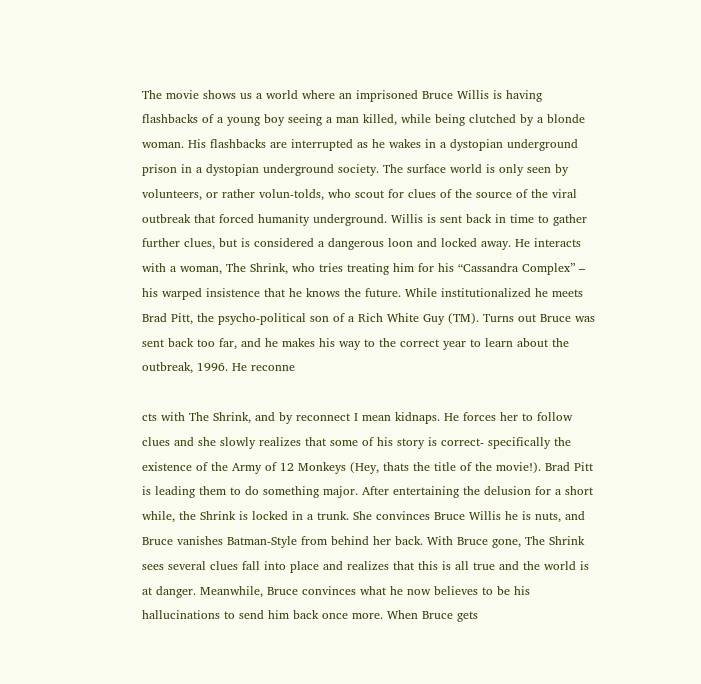The movie shows us a world where an imprisoned Bruce Willis is having flashbacks of a young boy seeing a man killed, while being clutched by a blonde woman. His flashbacks are interrupted as he wakes in a dystopian underground prison in a dystopian underground society. The surface world is only seen by volunteers, or rather volun-tolds, who scout for clues of the source of the viral outbreak that forced humanity underground. Willis is sent back in time to gather further clues, but is considered a dangerous loon and locked away. He interacts with a woman, The Shrink, who tries treating him for his “Cassandra Complex” – his warped insistence that he knows the future. While institutionalized he meets Brad Pitt, the psycho-political son of a Rich White Guy (TM). Turns out Bruce was sent back too far, and he makes his way to the correct year to learn about the outbreak, 1996. He reconne

cts with The Shrink, and by reconnect I mean kidnaps. He forces her to follow clues and she slowly realizes that some of his story is correct- specifically the existence of the Army of 12 Monkeys (Hey, thats the title of the movie!). Brad Pitt is leading them to do something major. After entertaining the delusion for a short while, the Shrink is locked in a trunk. She convinces Bruce Willis he is nuts, and Bruce vanishes Batman-Style from behind her back. With Bruce gone, The Shrink sees several clues fall into place and realizes that this is all true and the world is at danger. Meanwhile, Bruce convinces what he now believes to be his hallucinations to send him back once more. When Bruce gets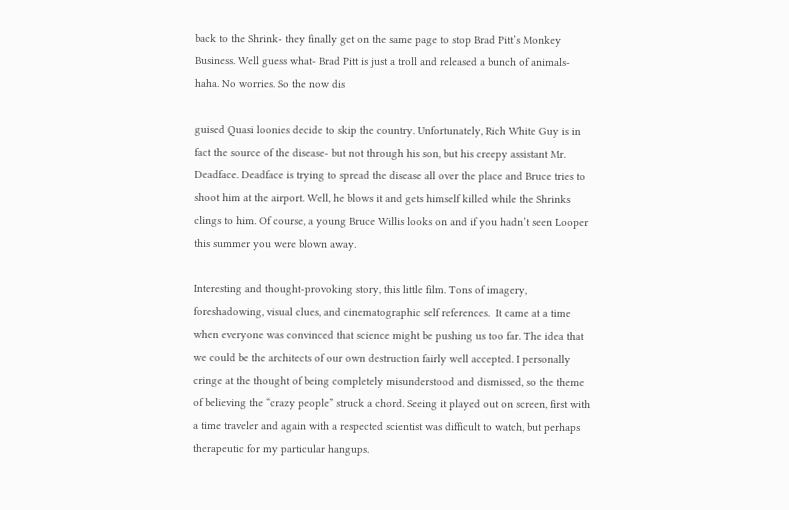back to the Shrink- they finally get on the same page to stop Brad Pitt’s Monkey Business. Well guess what- Brad Pitt is just a troll and released a bunch of animals- haha. No worries. So the now dis

guised Quasi loonies decide to skip the country. Unfortunately, Rich White Guy is in fact the source of the disease- but not through his son, but his creepy assistant Mr. Deadface. Deadface is trying to spread the disease all over the place and Bruce tries to shoot him at the airport. Well, he blows it and gets himself killed while the Shrinks clings to him. Of course, a young Bruce Willis looks on and if you hadn’t seen Looper this summer you were blown away.

Interesting and thought-provoking story, this little film. Tons of imagery, foreshadowing, visual clues, and cinematographic self references.  It came at a time when everyone was convinced that science might be pushing us too far. The idea that we could be the architects of our own destruction fairly well accepted. I personally cringe at the thought of being completely misunderstood and dismissed, so the theme of believing the “crazy people” struck a chord. Seeing it played out on screen, first with a time traveler and again with a respected scientist was difficult to watch, but perhaps therapeutic for my particular hangups.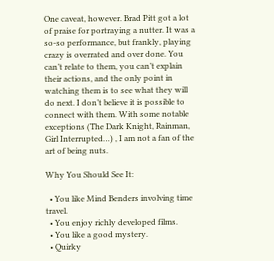One caveat, however. Brad Pitt got a lot of praise for portraying a nutter. It was a so-so performance, but frankly, playing crazy is overrated and over done. You can’t relate to them, you can’t explain their actions, and the only point in watching them is to see what they will do next. I don’t believe it is possible to connect with them. With some notable exceptions (The Dark Knight, Rainman, Girl Interrupted…) , I am not a fan of the art of being nuts.

Why You Should See It:

  • You like Mind Benders involving time travel.
  • You enjoy richly developed films.
  • You like a good mystery.
  • Quirky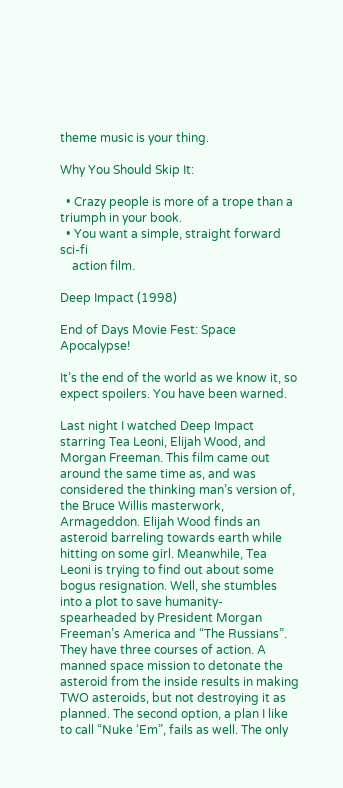theme music is your thing.

Why You Should Skip It:

  • Crazy people is more of a trope than a triumph in your book.
  • You want a simple, straight forward sci-fi
    action film.

Deep Impact (1998)

End of Days Movie Fest: Space Apocalypse!

It’s the end of the world as we know it, so expect spoilers. You have been warned.

Last night I watched Deep Impact starring Tea Leoni, Elijah Wood, and Morgan Freeman. This film came out around the same time as, and was considered the thinking man’s version of, the Bruce Willis masterwork, Armageddon. Elijah Wood finds an asteroid barreling towards earth while hitting on some girl. Meanwhile, Tea Leoni is trying to find out about some bogus resignation. Well, she stumbles into a plot to save humanity- spearheaded by President Morgan Freeman’s America and “The Russians”. They have three courses of action. A manned space mission to detonate the asteroid from the inside results in making TWO asteroids, but not destroying it as planned. The second option, a plan I like to call “Nuke ‘Em”, fails as well. The only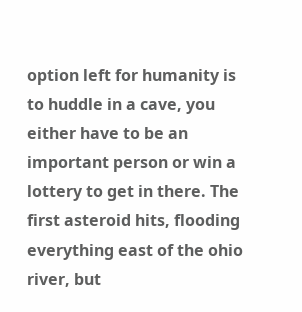option left for humanity is to huddle in a cave, you either have to be an important person or win a lottery to get in there. The first asteroid hits, flooding everything east of the ohio river, but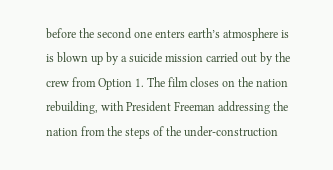before the second one enters earth’s atmosphere is is blown up by a suicide mission carried out by the crew from Option 1. The film closes on the nation rebuilding, with President Freeman addressing the nation from the steps of the under-construction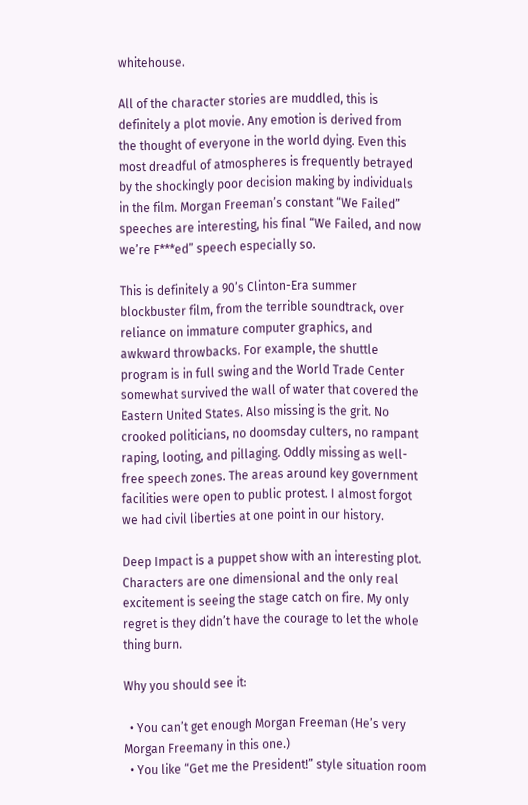whitehouse.

All of the character stories are muddled, this is definitely a plot movie. Any emotion is derived from the thought of everyone in the world dying. Even this most dreadful of atmospheres is frequently betrayed by the shockingly poor decision making by individuals in the film. Morgan Freeman’s constant “We Failed” speeches are interesting, his final “We Failed, and now we’re F***ed” speech especially so.

This is definitely a 90’s Clinton-Era summer blockbuster film, from the terrible soundtrack, over reliance on immature computer graphics, and awkward throwbacks. For example, the shuttle program is in full swing and the World Trade Center somewhat survived the wall of water that covered the Eastern United States. Also missing is the grit. No crooked politicians, no doomsday culters, no rampant raping, looting, and pillaging. Oddly missing as well- free speech zones. The areas around key government facilities were open to public protest. I almost forgot we had civil liberties at one point in our history.

Deep Impact is a puppet show with an interesting plot. Characters are one dimensional and the only real excitement is seeing the stage catch on fire. My only regret is they didn’t have the courage to let the whole thing burn.

Why you should see it:

  • You can’t get enough Morgan Freeman (He’s very Morgan Freemany in this one.)
  • You like “Get me the President!” style situation room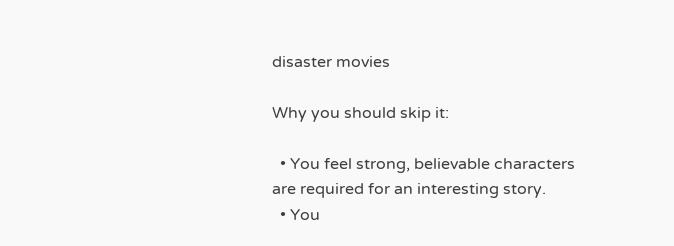disaster movies

Why you should skip it:

  • You feel strong, believable characters are required for an interesting story.
  • You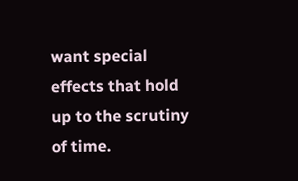want special effects that hold up to the scrutiny of time.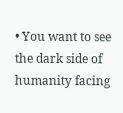• You want to see the dark side of humanity facing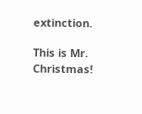extinction.

This is Mr. Christmas!